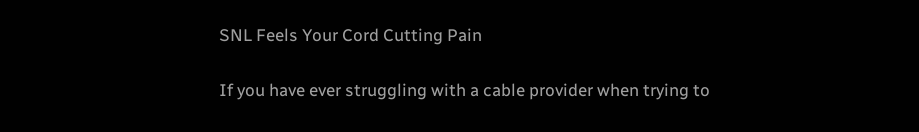SNL Feels Your Cord Cutting Pain

If you have ever struggling with a cable provider when trying to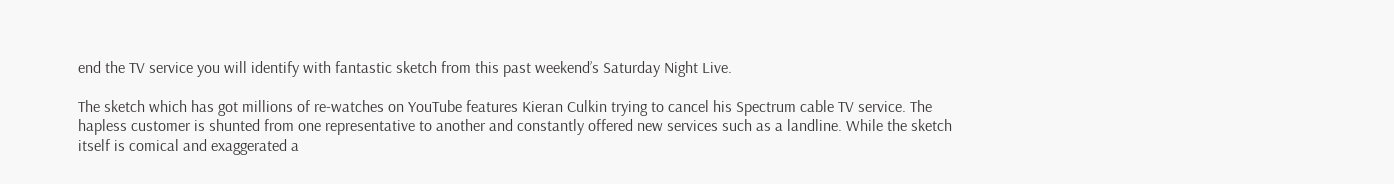end the TV service you will identify with fantastic sketch from this past weekend’s Saturday Night Live.

The sketch which has got millions of re-watches on YouTube features Kieran Culkin trying to cancel his Spectrum cable TV service. The hapless customer is shunted from one representative to another and constantly offered new services such as a landline. While the sketch itself is comical and exaggerated a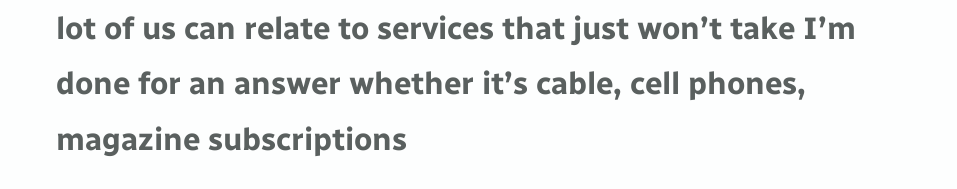lot of us can relate to services that just won’t take I’m done for an answer whether it’s cable, cell phones, magazine subscriptions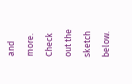and more. Check out the sketch below.